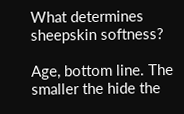What determines sheepskin softness?

Age, bottom line. The smaller the hide the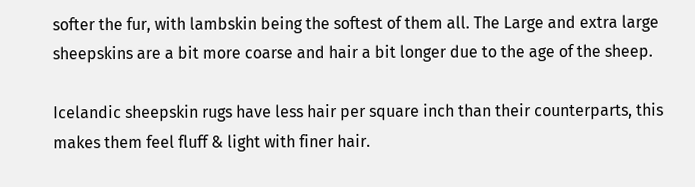softer the fur, with lambskin being the softest of them all. The Large and extra large sheepskins are a bit more coarse and hair a bit longer due to the age of the sheep.

Icelandic sheepskin rugs have less hair per square inch than their counterparts, this makes them feel fluff & light with finer hair.